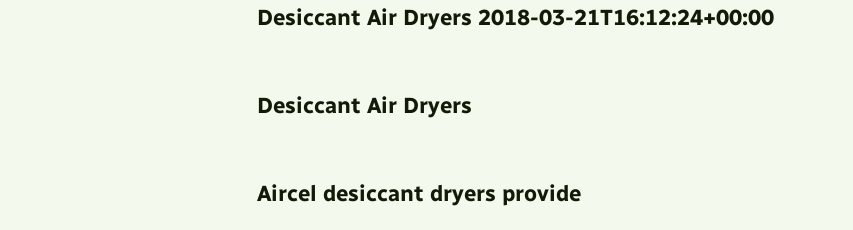Desiccant Air Dryers 2018-03-21T16:12:24+00:00

Desiccant Air Dryers

Aircel desiccant dryers provide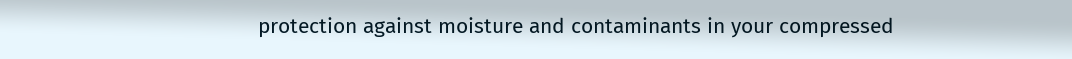protection against moisture and contaminants in your compressed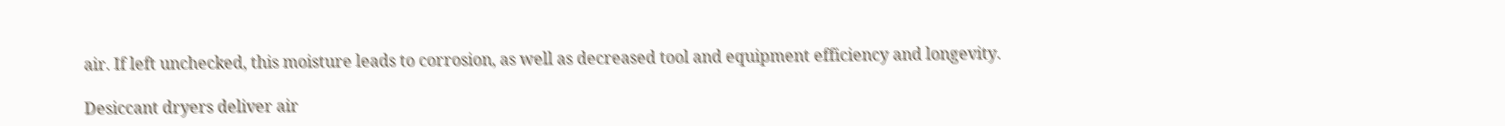air. If left unchecked, this moisture leads to corrosion, as well as decreased tool and equipment efficiency and longevity.

Desiccant dryers deliver air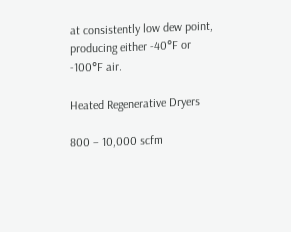at consistently low dew point,  producing either -40°F or -100°F air.

Heated Regenerative Dryers

800 – 10,000 scfm